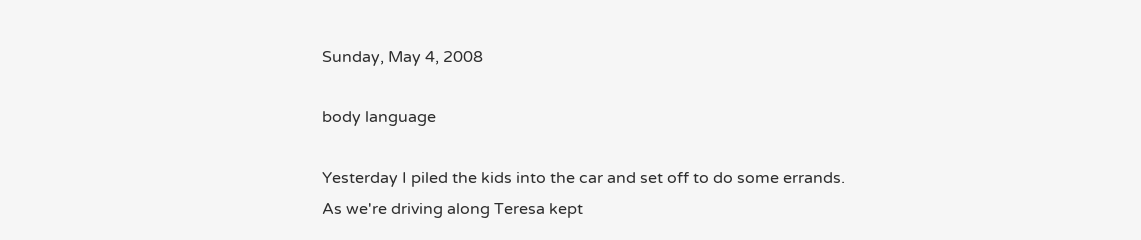Sunday, May 4, 2008

body language

Yesterday I piled the kids into the car and set off to do some errands. As we're driving along Teresa kept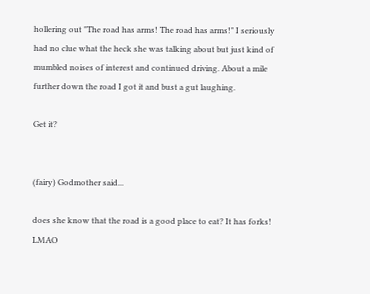hollering out "The road has arms! The road has arms!" I seriously had no clue what the heck she was talking about but just kind of mumbled noises of interest and continued driving. About a mile further down the road I got it and bust a gut laughing.

Get it?


(fairy) Godmother said...

does she know that the road is a good place to eat? It has forks! LMAO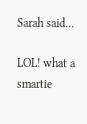Sarah said...

LOL! what a smartie